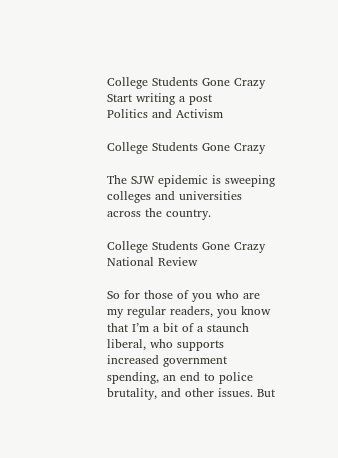College Students Gone Crazy
Start writing a post
Politics and Activism

College Students Gone Crazy

The SJW epidemic is sweeping colleges and universities across the country.

College Students Gone Crazy
National Review

So for those of you who are my regular readers, you know that I’m a bit of a staunch liberal, who supports increased government spending, an end to police brutality, and other issues. But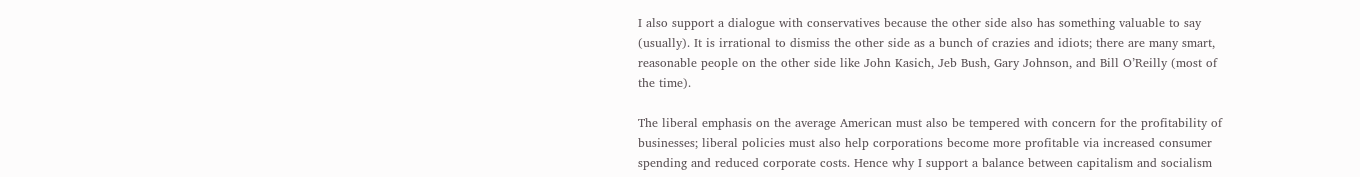I also support a dialogue with conservatives because the other side also has something valuable to say (usually). It is irrational to dismiss the other side as a bunch of crazies and idiots; there are many smart, reasonable people on the other side like John Kasich, Jeb Bush, Gary Johnson, and Bill O’Reilly (most of the time).

The liberal emphasis on the average American must also be tempered with concern for the profitability of businesses; liberal policies must also help corporations become more profitable via increased consumer spending and reduced corporate costs. Hence why I support a balance between capitalism and socialism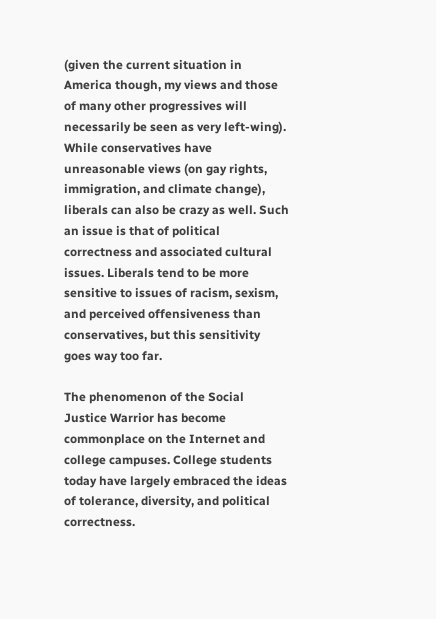(given the current situation in America though, my views and those of many other progressives will necessarily be seen as very left-wing). While conservatives have unreasonable views (on gay rights, immigration, and climate change), liberals can also be crazy as well. Such an issue is that of political correctness and associated cultural issues. Liberals tend to be more sensitive to issues of racism, sexism, and perceived offensiveness than conservatives, but this sensitivity goes way too far.

The phenomenon of the Social Justice Warrior has become commonplace on the Internet and college campuses. College students today have largely embraced the ideas of tolerance, diversity, and political correctness.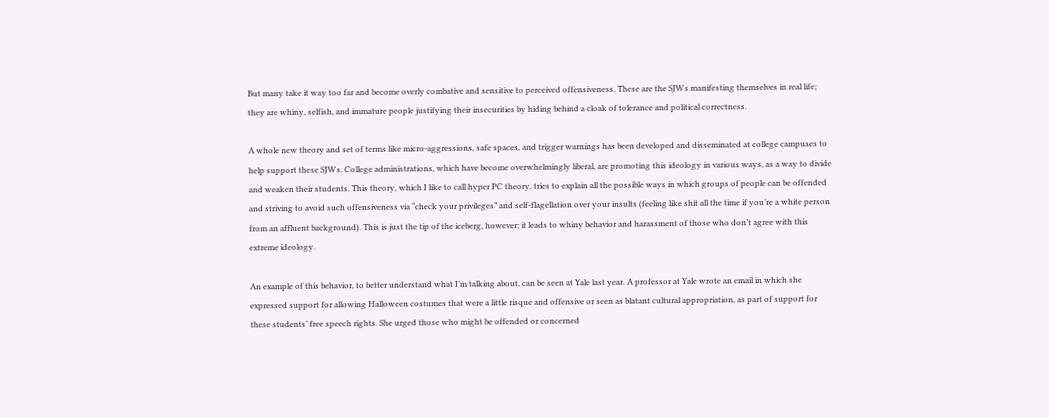But many take it way too far and become overly combative and sensitive to perceived offensiveness. These are the SJWs manifesting themselves in real life; they are whiny, selfish, and immature people justifying their insecurities by hiding behind a cloak of tolerance and political correctness.

A whole new theory and set of terms like micro-aggressions, safe spaces, and trigger warnings has been developed and disseminated at college campuses to help support these SJWs. College administrations, which have become overwhelmingly liberal, are promoting this ideology in various ways, as a way to divide and weaken their students. This theory, which I like to call hyper PC theory, tries to explain all the possible ways in which groups of people can be offended and striving to avoid such offensiveness via “check your privileges” and self-flagellation over your insults (feeling like shit all the time if you’re a white person from an affluent background). This is just the tip of the iceberg, however; it leads to whiny behavior and harassment of those who don’t agree with this extreme ideology.

An example of this behavior, to better understand what I’m talking about, can be seen at Yale last year. A professor at Yale wrote an email in which she expressed support for allowing Halloween costumes that were a little risque and offensive or seen as blatant cultural appropriation, as part of support for these students’ free speech rights. She urged those who might be offended or concerned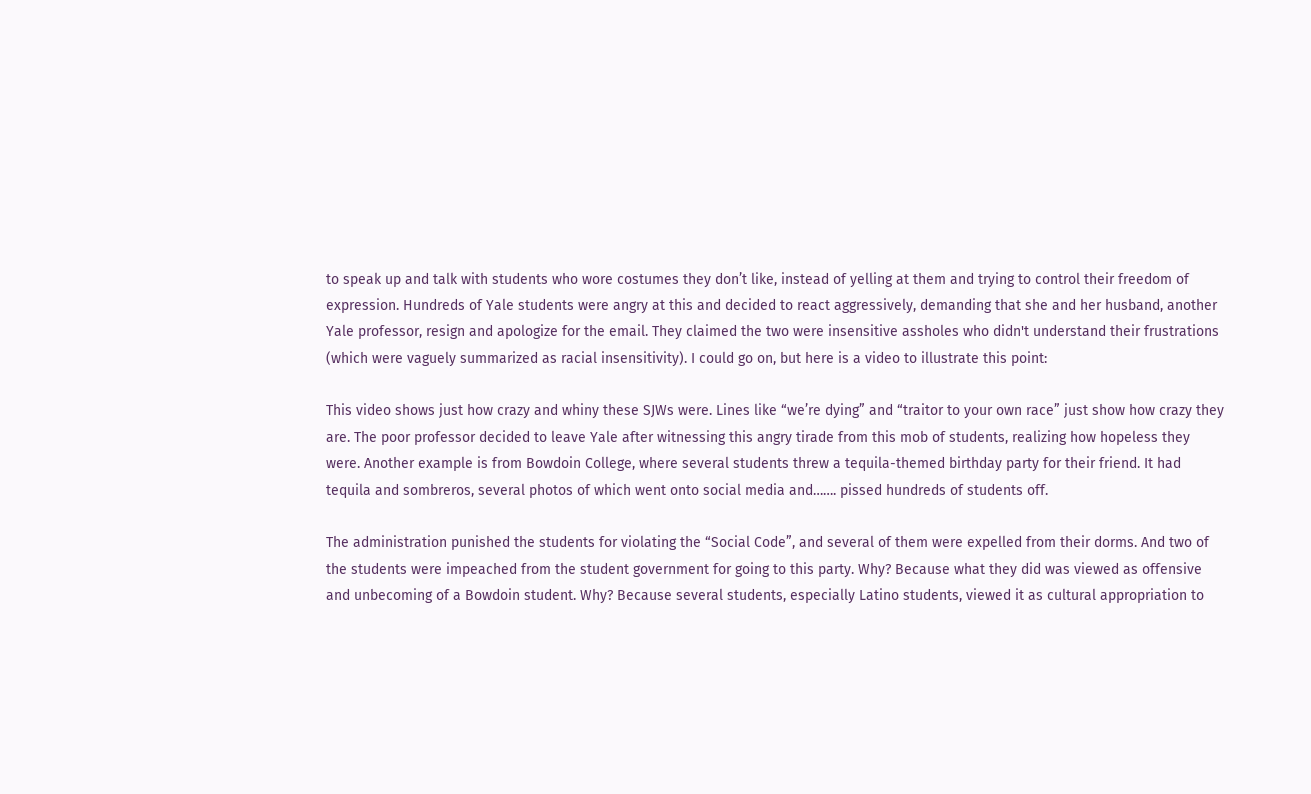to speak up and talk with students who wore costumes they don’t like, instead of yelling at them and trying to control their freedom of expression. Hundreds of Yale students were angry at this and decided to react aggressively, demanding that she and her husband, another Yale professor, resign and apologize for the email. They claimed the two were insensitive assholes who didn't understand their frustrations (which were vaguely summarized as racial insensitivity). I could go on, but here is a video to illustrate this point:

This video shows just how crazy and whiny these SJWs were. Lines like “we’re dying” and “traitor to your own race” just show how crazy they are. The poor professor decided to leave Yale after witnessing this angry tirade from this mob of students, realizing how hopeless they were. Another example is from Bowdoin College, where several students threw a tequila-themed birthday party for their friend. It had tequila and sombreros, several photos of which went onto social media and……. pissed hundreds of students off.

The administration punished the students for violating the “Social Code”, and several of them were expelled from their dorms. And two of the students were impeached from the student government for going to this party. Why? Because what they did was viewed as offensive and unbecoming of a Bowdoin student. Why? Because several students, especially Latino students, viewed it as cultural appropriation to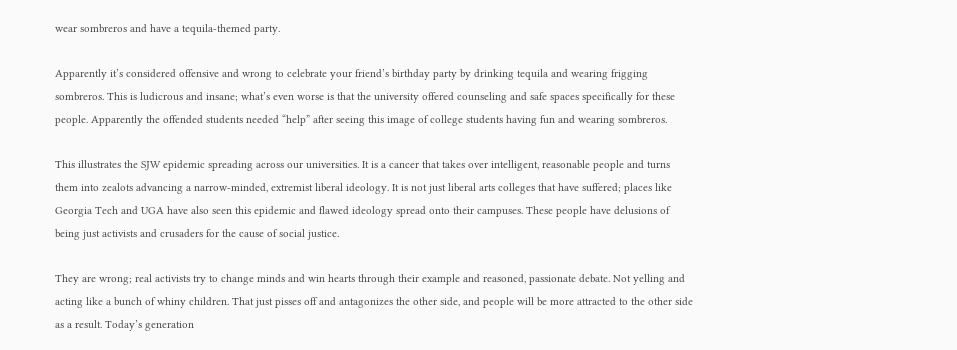wear sombreros and have a tequila-themed party.

Apparently it’s considered offensive and wrong to celebrate your friend’s birthday party by drinking tequila and wearing frigging sombreros. This is ludicrous and insane; what’s even worse is that the university offered counseling and safe spaces specifically for these people. Apparently the offended students needed “help” after seeing this image of college students having fun and wearing sombreros.

This illustrates the SJW epidemic spreading across our universities. It is a cancer that takes over intelligent, reasonable people and turns them into zealots advancing a narrow-minded, extremist liberal ideology. It is not just liberal arts colleges that have suffered; places like Georgia Tech and UGA have also seen this epidemic and flawed ideology spread onto their campuses. These people have delusions of being just activists and crusaders for the cause of social justice.

They are wrong; real activists try to change minds and win hearts through their example and reasoned, passionate debate. Not yelling and acting like a bunch of whiny children. That just pisses off and antagonizes the other side, and people will be more attracted to the other side as a result. Today’s generation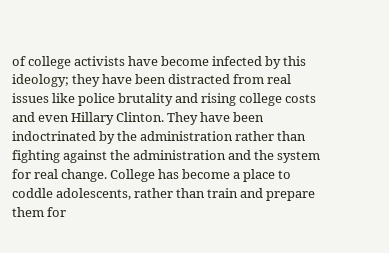of college activists have become infected by this ideology; they have been distracted from real issues like police brutality and rising college costs and even Hillary Clinton. They have been indoctrinated by the administration rather than fighting against the administration and the system for real change. College has become a place to coddle adolescents, rather than train and prepare them for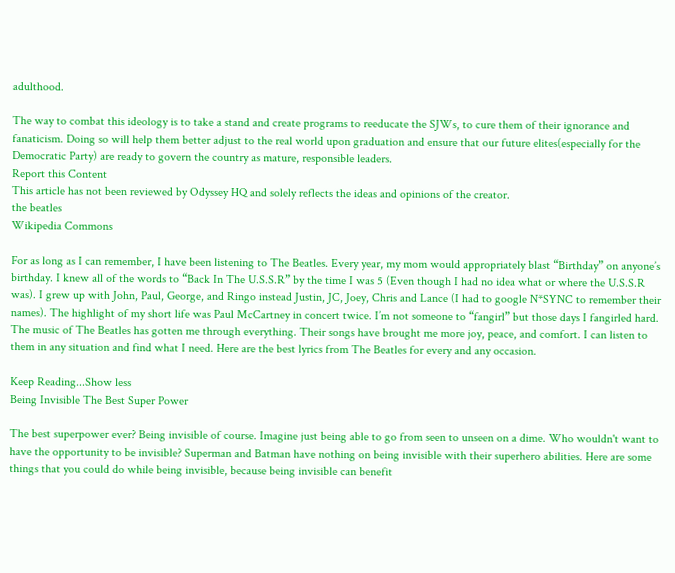adulthood.

The way to combat this ideology is to take a stand and create programs to reeducate the SJWs, to cure them of their ignorance and fanaticism. Doing so will help them better adjust to the real world upon graduation and ensure that our future elites(especially for the Democratic Party) are ready to govern the country as mature, responsible leaders.
Report this Content
This article has not been reviewed by Odyssey HQ and solely reflects the ideas and opinions of the creator.
the beatles
Wikipedia Commons

For as long as I can remember, I have been listening to The Beatles. Every year, my mom would appropriately blast “Birthday” on anyone’s birthday. I knew all of the words to “Back In The U.S.S.R” by the time I was 5 (Even though I had no idea what or where the U.S.S.R was). I grew up with John, Paul, George, and Ringo instead Justin, JC, Joey, Chris and Lance (I had to google N*SYNC to remember their names). The highlight of my short life was Paul McCartney in concert twice. I’m not someone to “fangirl” but those days I fangirled hard. The music of The Beatles has gotten me through everything. Their songs have brought me more joy, peace, and comfort. I can listen to them in any situation and find what I need. Here are the best lyrics from The Beatles for every and any occasion.

Keep Reading...Show less
Being Invisible The Best Super Power

The best superpower ever? Being invisible of course. Imagine just being able to go from seen to unseen on a dime. Who wouldn't want to have the opportunity to be invisible? Superman and Batman have nothing on being invisible with their superhero abilities. Here are some things that you could do while being invisible, because being invisible can benefit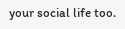your social life too.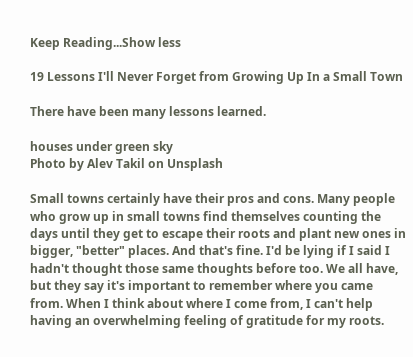Keep Reading...Show less

19 Lessons I'll Never Forget from Growing Up In a Small Town

There have been many lessons learned.

houses under green sky
Photo by Alev Takil on Unsplash

Small towns certainly have their pros and cons. Many people who grow up in small towns find themselves counting the days until they get to escape their roots and plant new ones in bigger, "better" places. And that's fine. I'd be lying if I said I hadn't thought those same thoughts before too. We all have, but they say it's important to remember where you came from. When I think about where I come from, I can't help having an overwhelming feeling of gratitude for my roots.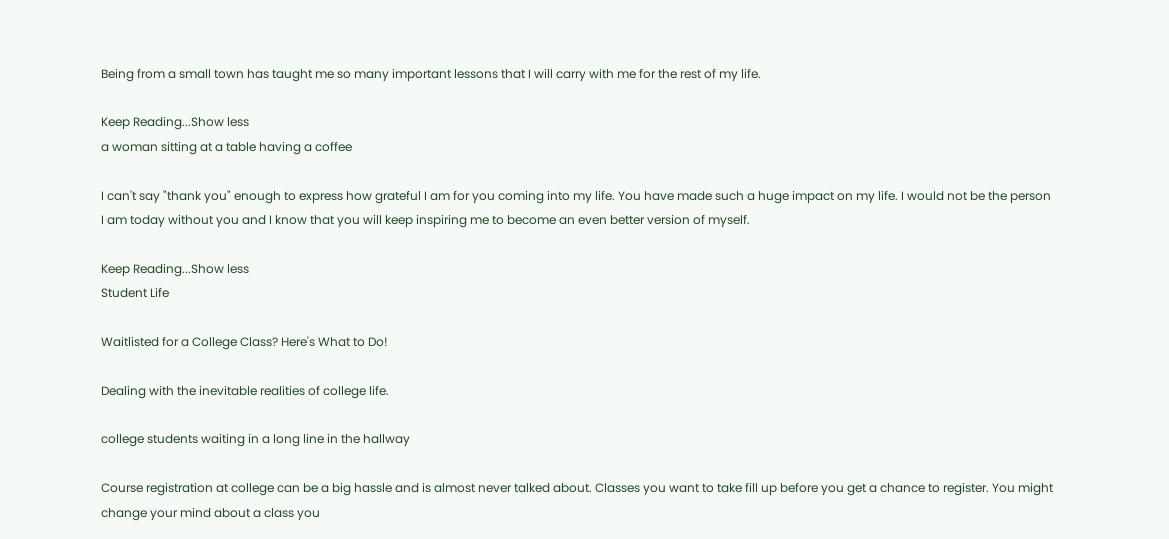Being from a small town has taught me so many important lessons that I will carry with me for the rest of my life.

Keep Reading...Show less
a woman sitting at a table having a coffee

I can't say "thank you" enough to express how grateful I am for you coming into my life. You have made such a huge impact on my life. I would not be the person I am today without you and I know that you will keep inspiring me to become an even better version of myself.

Keep Reading...Show less
Student Life

Waitlisted for a College Class? Here's What to Do!

Dealing with the inevitable realities of college life.

college students waiting in a long line in the hallway

Course registration at college can be a big hassle and is almost never talked about. Classes you want to take fill up before you get a chance to register. You might change your mind about a class you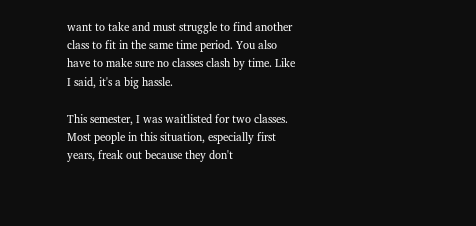want to take and must struggle to find another class to fit in the same time period. You also have to make sure no classes clash by time. Like I said, it's a big hassle.

This semester, I was waitlisted for two classes. Most people in this situation, especially first years, freak out because they don't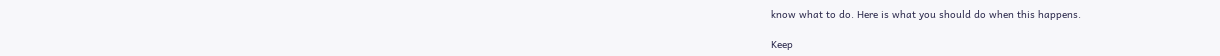know what to do. Here is what you should do when this happens.

Keep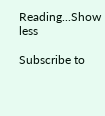Reading...Show less

Subscribe to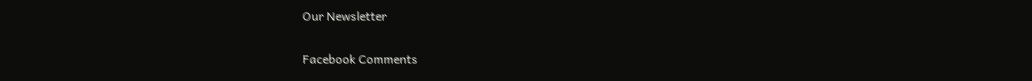Our Newsletter

Facebook Comments